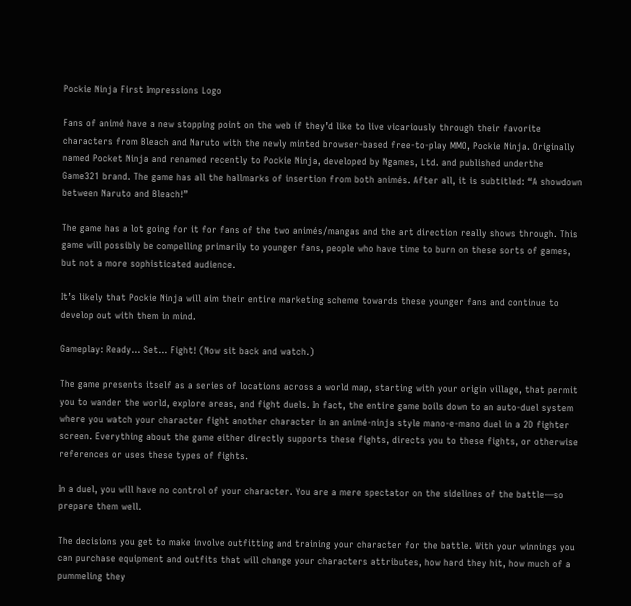Pockie Ninja First Impressions Logo

Fans of animé have a new stopping point on the web if they’d like to live vicariously through their favorite characters from Bleach and Naruto with the newly minted browser-based free-to-play MMO, Pockie Ninja. Originally named Pocket Ninja and renamed recently to Pockie Ninja, developed by Ngames, Ltd. and published underthe Game321 brand. The game has all the hallmarks of insertion from both animés. After all, it is subtitled: “A showdown between Naruto and Bleach!”

The game has a lot going for it for fans of the two animés/mangas and the art direction really shows through. This game will possibly be compelling primarily to younger fans, people who have time to burn on these sorts of games, but not a more sophisticated audience.

It’s likely that Pockie Ninja will aim their entire marketing scheme towards these younger fans and continue to develop out with them in mind.

Gameplay: Ready… Set… Fight! (Now sit back and watch.)

The game presents itself as a series of locations across a world map, starting with your origin village, that permit you to wander the world, explore areas, and fight duels. In fact, the entire game boils down to an auto-duel system where you watch your character fight another character in an animé-ninja style mano-e-mano duel in a 2D fighter screen. Everything about the game either directly supports these fights, directs you to these fights, or otherwise references or uses these types of fights.

In a duel, you will have no control of your character. You are a mere spectator on the sidelines of the battle—so prepare them well.

The decisions you get to make involve outfitting and training your character for the battle. With your winnings you can purchase equipment and outfits that will change your characters attributes, how hard they hit, how much of a pummeling they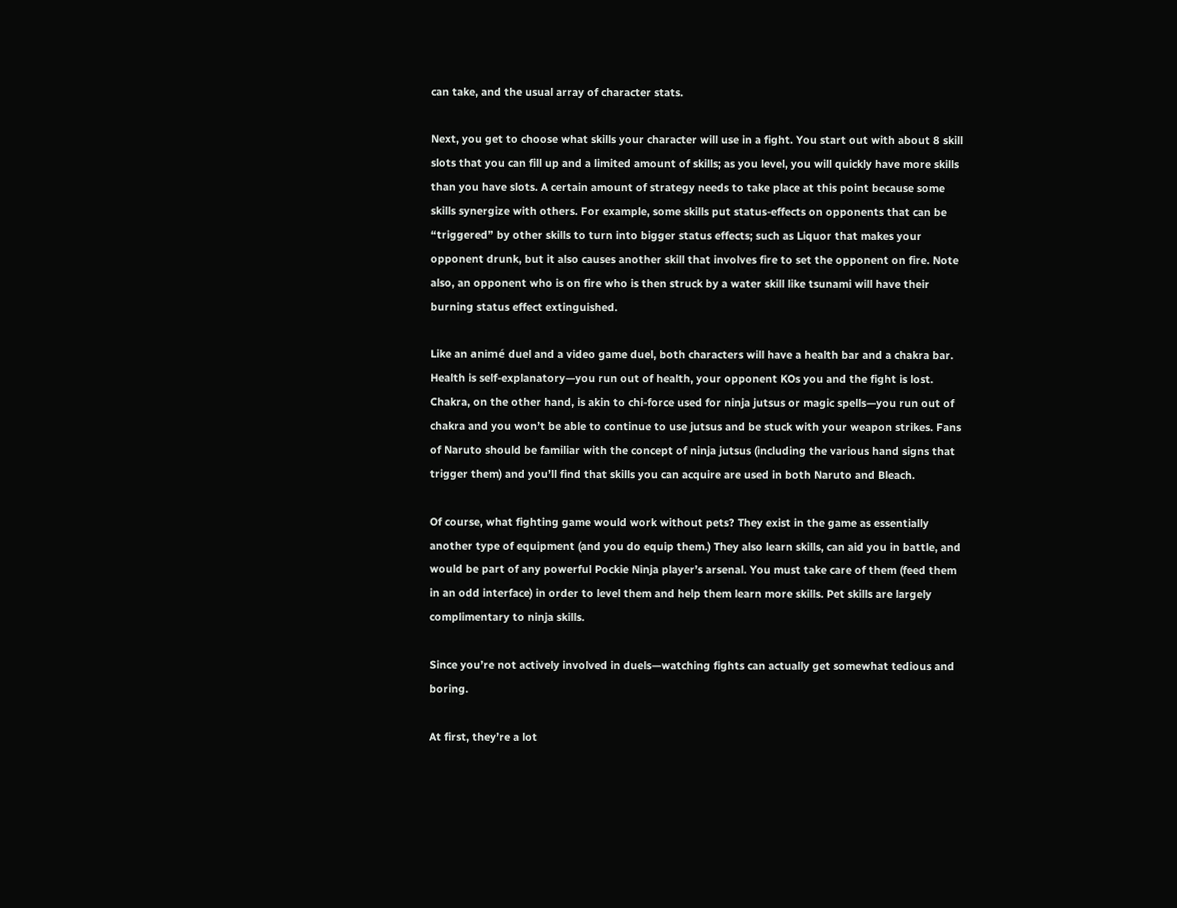can take, and the usual array of character stats.

Next, you get to choose what skills your character will use in a fight. You start out with about 8 skill slots that you can fill up and a limited amount of skills; as you level, you will quickly have more skills than you have slots. A certain amount of strategy needs to take place at this point because some skills synergize with others. For example, some skills put status-effects on opponents that can be “triggered” by other skills to turn into bigger status effects; such as Liquor that makes your opponent drunk, but it also causes another skill that involves fire to set the opponent on fire. Note also, an opponent who is on fire who is then struck by a water skill like tsunami will have their burning status effect extinguished.

Like an animé duel and a video game duel, both characters will have a health bar and a chakra bar. Health is self-explanatory—you run out of health, your opponent KOs you and the fight is lost. Chakra, on the other hand, is akin to chi-force used for ninja jutsus or magic spells—you run out of chakra and you won’t be able to continue to use jutsus and be stuck with your weapon strikes. Fans of Naruto should be familiar with the concept of ninja jutsus (including the various hand signs that trigger them) and you’ll find that skills you can acquire are used in both Naruto and Bleach.

Of course, what fighting game would work without pets? They exist in the game as essentially another type of equipment (and you do equip them.) They also learn skills, can aid you in battle, and would be part of any powerful Pockie Ninja player’s arsenal. You must take care of them (feed them in an odd interface) in order to level them and help them learn more skills. Pet skills are largely complimentary to ninja skills.

Since you’re not actively involved in duels—watching fights can actually get somewhat tedious and boring.

At first, they’re a lot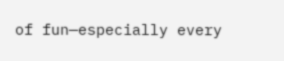of fun—especially every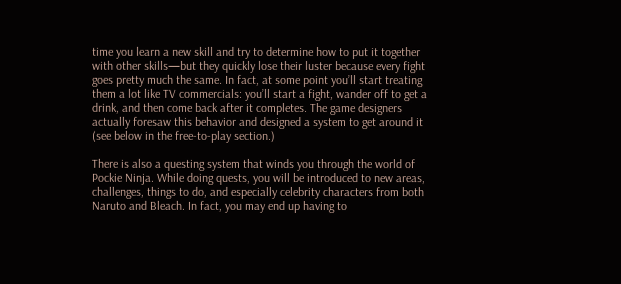time you learn a new skill and try to determine how to put it together with other skills—but they quickly lose their luster because every fight goes pretty much the same. In fact, at some point you’ll start treating them a lot like TV commercials: you’ll start a fight, wander off to get a drink, and then come back after it completes. The game designers actually foresaw this behavior and designed a system to get around it (see below in the free-to-play section.)

There is also a questing system that winds you through the world of Pockie Ninja. While doing quests, you will be introduced to new areas, challenges, things to do, and especially celebrity characters from both Naruto and Bleach. In fact, you may end up having to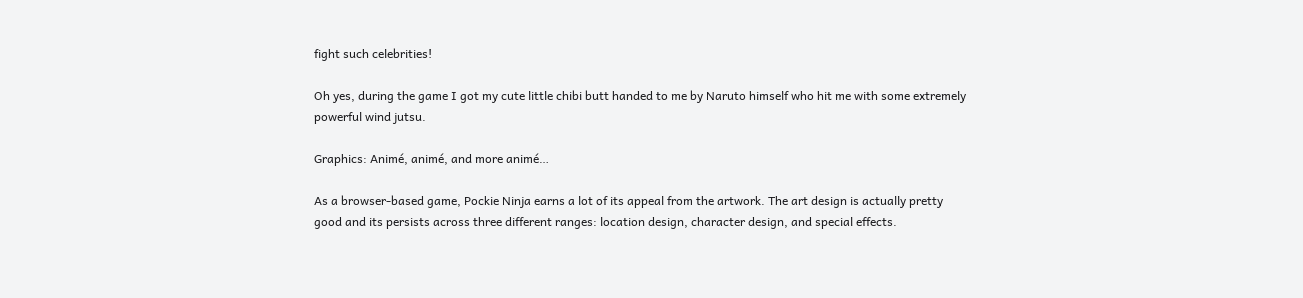fight such celebrities!

Oh yes, during the game I got my cute little chibi butt handed to me by Naruto himself who hit me with some extremely powerful wind jutsu.

Graphics: Animé, animé, and more animé…

As a browser-based game, Pockie Ninja earns a lot of its appeal from the artwork. The art design is actually pretty good and its persists across three different ranges: location design, character design, and special effects.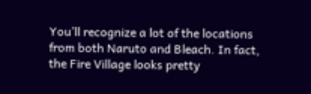You’ll recognize a lot of the locations from both Naruto and Bleach. In fact, the Fire Village looks pretty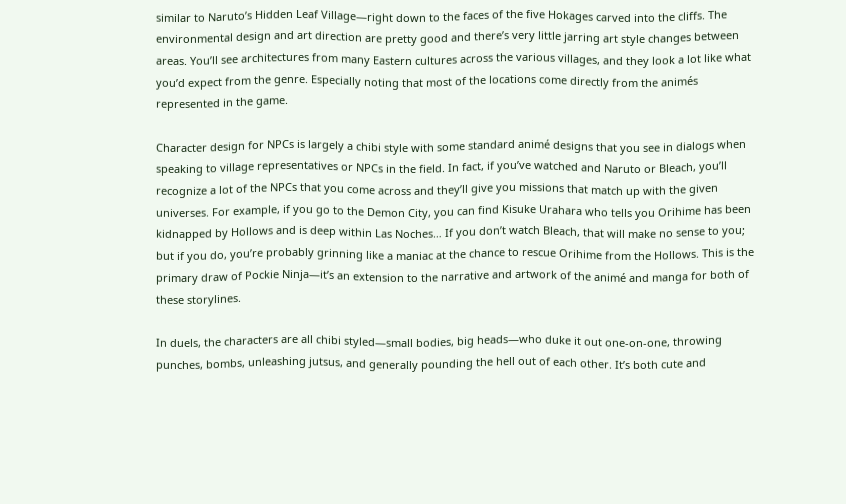similar to Naruto’s Hidden Leaf Village—right down to the faces of the five Hokages carved into the cliffs. The environmental design and art direction are pretty good and there’s very little jarring art style changes between areas. You’ll see architectures from many Eastern cultures across the various villages, and they look a lot like what you’d expect from the genre. Especially noting that most of the locations come directly from the animés represented in the game.

Character design for NPCs is largely a chibi style with some standard animé designs that you see in dialogs when speaking to village representatives or NPCs in the field. In fact, if you’ve watched and Naruto or Bleach, you’ll recognize a lot of the NPCs that you come across and they’ll give you missions that match up with the given universes. For example, if you go to the Demon City, you can find Kisuke Urahara who tells you Orihime has been kidnapped by Hollows and is deep within Las Noches… If you don’t watch Bleach, that will make no sense to you; but if you do, you’re probably grinning like a maniac at the chance to rescue Orihime from the Hollows. This is the primary draw of Pockie Ninja—it’s an extension to the narrative and artwork of the animé and manga for both of these storylines.

In duels, the characters are all chibi styled—small bodies, big heads—who duke it out one-on-one, throwing punches, bombs, unleashing jutsus, and generally pounding the hell out of each other. It’s both cute and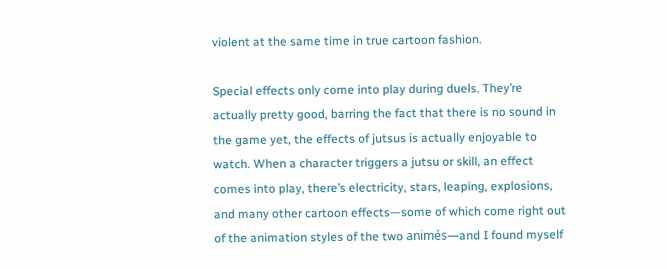violent at the same time in true cartoon fashion.

Special effects only come into play during duels. They’re actually pretty good, barring the fact that there is no sound in the game yet, the effects of jutsus is actually enjoyable to watch. When a character triggers a jutsu or skill, an effect comes into play, there’s electricity, stars, leaping, explosions, and many other cartoon effects—some of which come right out of the animation styles of the two animés—and I found myself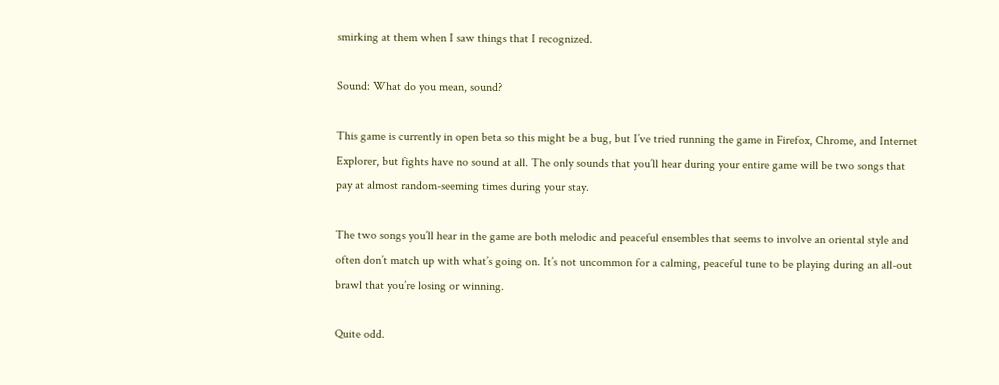smirking at them when I saw things that I recognized.

Sound: What do you mean, sound?

This game is currently in open beta so this might be a bug, but I’ve tried running the game in Firefox, Chrome, and Internet Explorer, but fights have no sound at all. The only sounds that you’ll hear during your entire game will be two songs that pay at almost random-seeming times during your stay.

The two songs you’ll hear in the game are both melodic and peaceful ensembles that seems to involve an oriental style and often don’t match up with what’s going on. It’s not uncommon for a calming, peaceful tune to be playing during an all-out brawl that you’re losing or winning.

Quite odd.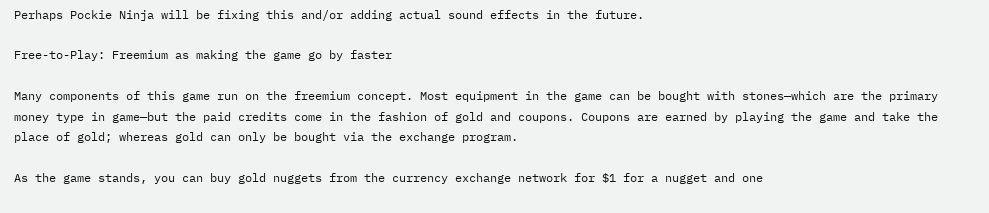Perhaps Pockie Ninja will be fixing this and/or adding actual sound effects in the future.

Free-to-Play: Freemium as making the game go by faster

Many components of this game run on the freemium concept. Most equipment in the game can be bought with stones—which are the primary money type in game—but the paid credits come in the fashion of gold and coupons. Coupons are earned by playing the game and take the place of gold; whereas gold can only be bought via the exchange program.

As the game stands, you can buy gold nuggets from the currency exchange network for $1 for a nugget and one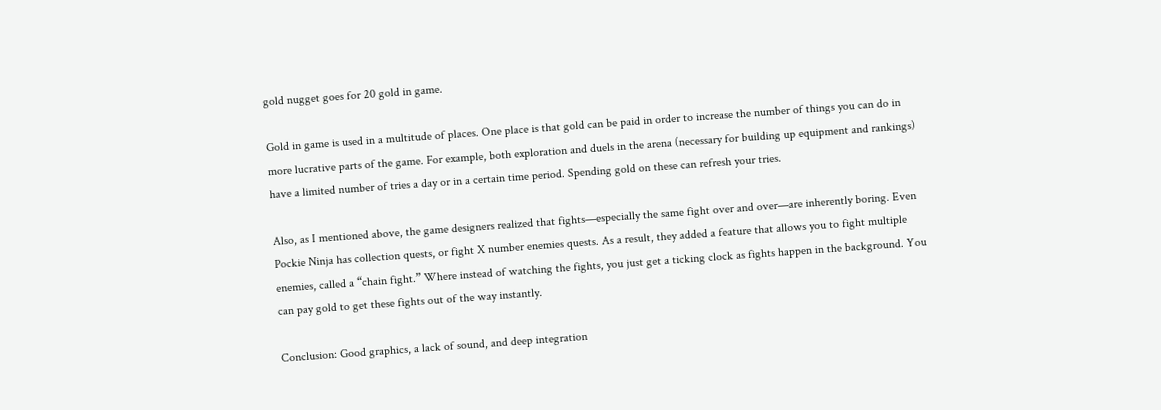gold nugget goes for 20 gold in game.

Gold in game is used in a multitude of places. One place is that gold can be paid in order to increase the number of things you can do in more lucrative parts of the game. For example, both exploration and duels in the arena (necessary for building up equipment and rankings) have a limited number of tries a day or in a certain time period. Spending gold on these can refresh your tries.

Also, as I mentioned above, the game designers realized that fights—especially the same fight over and over—are inherently boring. Even Pockie Ninja has collection quests, or fight X number enemies quests. As a result, they added a feature that allows you to fight multiple enemies, called a “chain fight.” Where instead of watching the fights, you just get a ticking clock as fights happen in the background. You can pay gold to get these fights out of the way instantly.

Conclusion: Good graphics, a lack of sound, and deep integration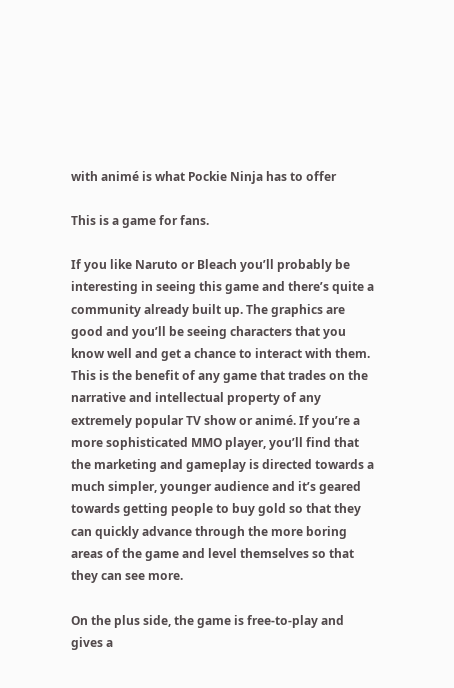with animé is what Pockie Ninja has to offer

This is a game for fans.

If you like Naruto or Bleach you’ll probably be interesting in seeing this game and there’s quite a community already built up. The graphics are good and you’ll be seeing characters that you know well and get a chance to interact with them. This is the benefit of any game that trades on the narrative and intellectual property of any extremely popular TV show or animé. If you’re a more sophisticated MMO player, you’ll find that the marketing and gameplay is directed towards a much simpler, younger audience and it’s geared towards getting people to buy gold so that they can quickly advance through the more boring areas of the game and level themselves so that they can see more.

On the plus side, the game is free-to-play and gives a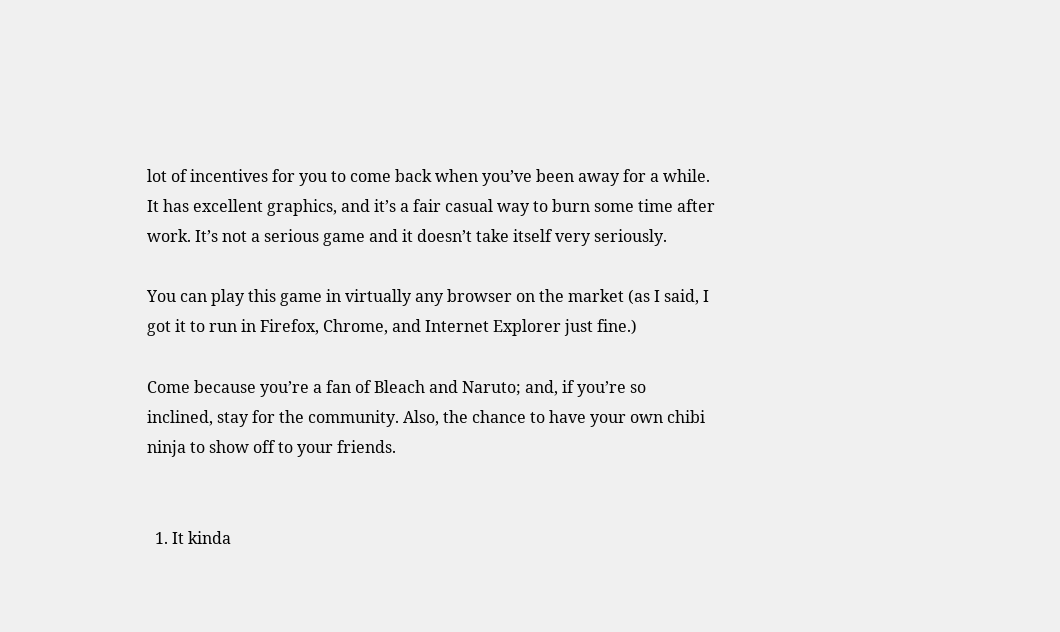lot of incentives for you to come back when you’ve been away for a while. It has excellent graphics, and it’s a fair casual way to burn some time after work. It’s not a serious game and it doesn’t take itself very seriously.

You can play this game in virtually any browser on the market (as I said, I got it to run in Firefox, Chrome, and Internet Explorer just fine.)

Come because you’re a fan of Bleach and Naruto; and, if you’re so inclined, stay for the community. Also, the chance to have your own chibi ninja to show off to your friends.


  1. It kinda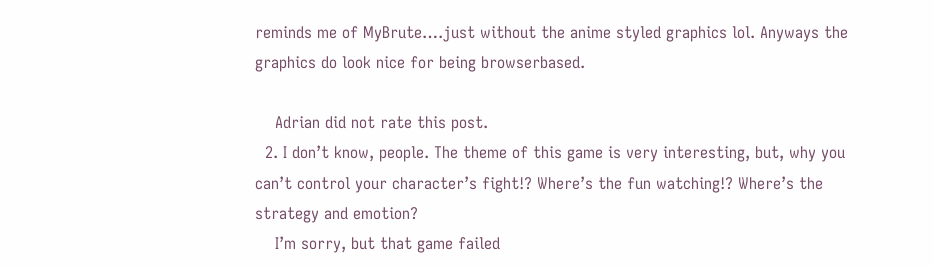reminds me of MyBrute….just without the anime styled graphics lol. Anyways the graphics do look nice for being browserbased.

    Adrian did not rate this post.
  2. I don’t know, people. The theme of this game is very interesting, but, why you can’t control your character’s fight!? Where’s the fun watching!? Where’s the strategy and emotion?
    I’m sorry, but that game failed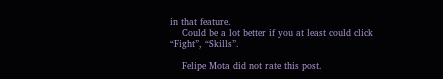in that feature.
    Could be a lot better if you at least could click “Fight”, “Skills”.

    Felipe Mota did not rate this post.